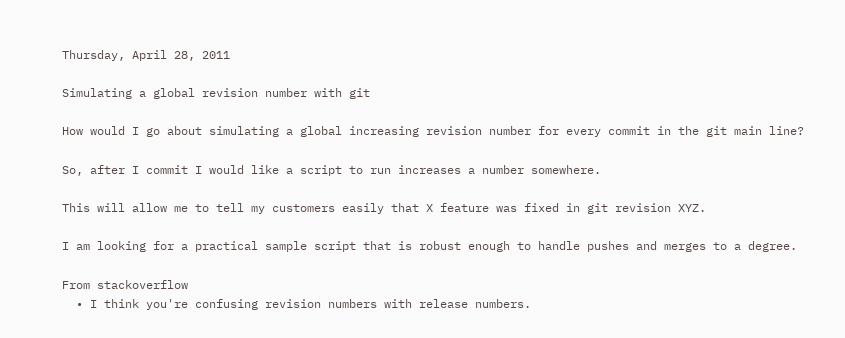Thursday, April 28, 2011

Simulating a global revision number with git

How would I go about simulating a global increasing revision number for every commit in the git main line?

So, after I commit I would like a script to run increases a number somewhere.

This will allow me to tell my customers easily that X feature was fixed in git revision XYZ.

I am looking for a practical sample script that is robust enough to handle pushes and merges to a degree.

From stackoverflow
  • I think you're confusing revision numbers with release numbers.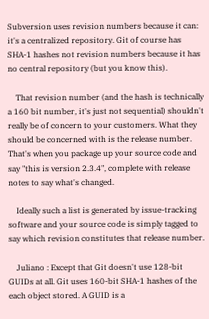Subversion uses revision numbers because it can: it's a centralized repository. Git of course has SHA-1 hashes not revision numbers because it has no central repository (but you know this).

    That revision number (and the hash is technically a 160 bit number, it's just not sequential) shouldn't really be of concern to your customers. What they should be concerned with is the release number. That's when you package up your source code and say "this is version 2.3.4", complete with release notes to say what's changed.

    Ideally such a list is generated by issue-tracking software and your source code is simply tagged to say which revision constitutes that release number.

    Juliano : Except that Git doesn't use 128-bit GUIDs at all. Git uses 160-bit SHA-1 hashes of the each object stored. A GUID is a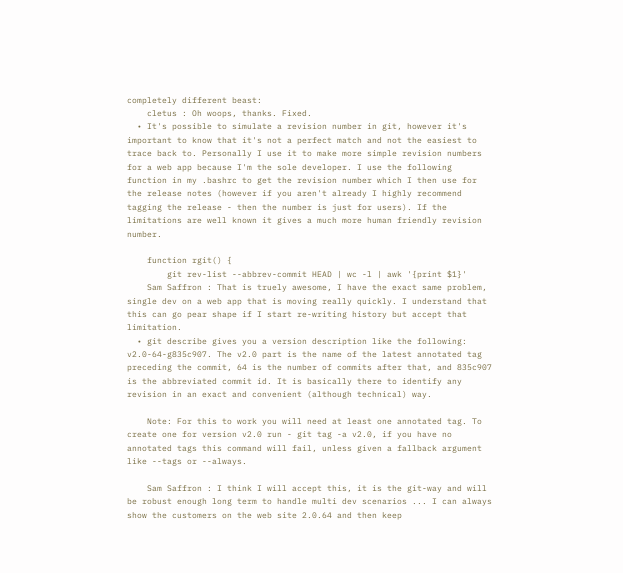completely different beast:
    cletus : Oh woops, thanks. Fixed.
  • It's possible to simulate a revision number in git, however it's important to know that it's not a perfect match and not the easiest to trace back to. Personally I use it to make more simple revision numbers for a web app because I'm the sole developer. I use the following function in my .bashrc to get the revision number which I then use for the release notes (however if you aren't already I highly recommend tagging the release - then the number is just for users). If the limitations are well known it gives a much more human friendly revision number.

    function rgit() {
        git rev-list --abbrev-commit HEAD | wc -l | awk '{print $1}'
    Sam Saffron : That is truely awesome, I have the exact same problem, single dev on a web app that is moving really quickly. I understand that this can go pear shape if I start re-writing history but accept that limitation.
  • git describe gives you a version description like the following: v2.0-64-g835c907. The v2.0 part is the name of the latest annotated tag preceding the commit, 64 is the number of commits after that, and 835c907 is the abbreviated commit id. It is basically there to identify any revision in an exact and convenient (although technical) way.

    Note: For this to work you will need at least one annotated tag. To create one for version v2.0 run - git tag -a v2.0, if you have no annotated tags this command will fail, unless given a fallback argument like --tags or --always.

    Sam Saffron : I think I will accept this, it is the git-way and will be robust enough long term to handle multi dev scenarios ... I can always show the customers on the web site 2.0.64 and then keep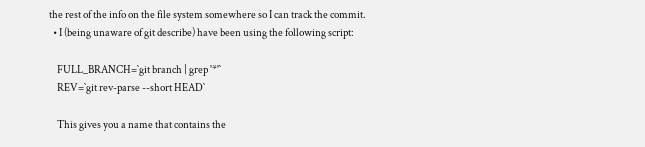the rest of the info on the file system somewhere so I can track the commit.
  • I (being unaware of git describe) have been using the following script:

    FULL_BRANCH=`git branch | grep '*'`
    REV=`git rev-parse --short HEAD`

    This gives you a name that contains the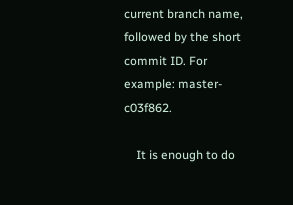current branch name, followed by the short commit ID. For example: master-c03f862.

    It is enough to do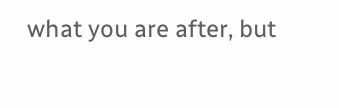what you are after, but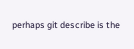perhaps git describe is the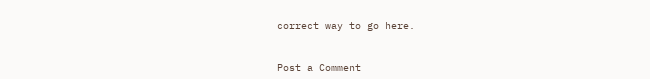correct way to go here.


Post a Comment